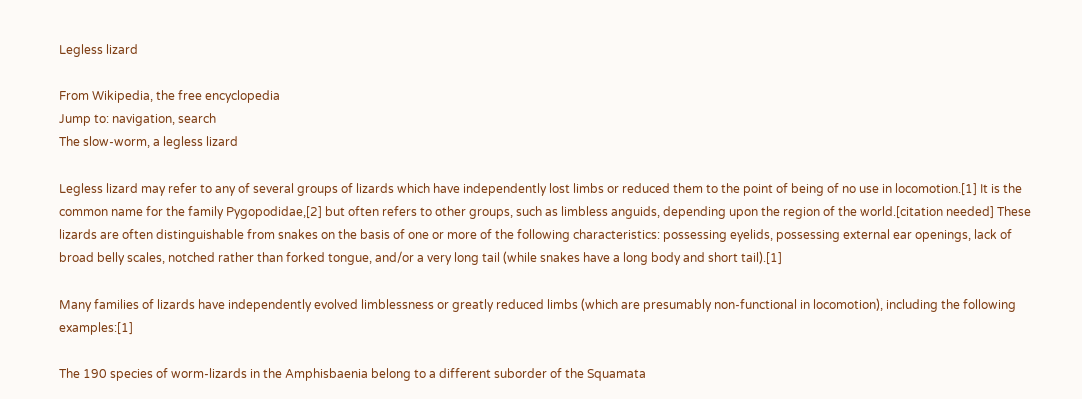Legless lizard

From Wikipedia, the free encyclopedia
Jump to: navigation, search
The slow-worm, a legless lizard

Legless lizard may refer to any of several groups of lizards which have independently lost limbs or reduced them to the point of being of no use in locomotion.[1] It is the common name for the family Pygopodidae,[2] but often refers to other groups, such as limbless anguids, depending upon the region of the world.[citation needed] These lizards are often distinguishable from snakes on the basis of one or more of the following characteristics: possessing eyelids, possessing external ear openings, lack of broad belly scales, notched rather than forked tongue, and/or a very long tail (while snakes have a long body and short tail).[1]

Many families of lizards have independently evolved limblessness or greatly reduced limbs (which are presumably non-functional in locomotion), including the following examples:[1]

The 190 species of worm-lizards in the Amphisbaenia belong to a different suborder of the Squamata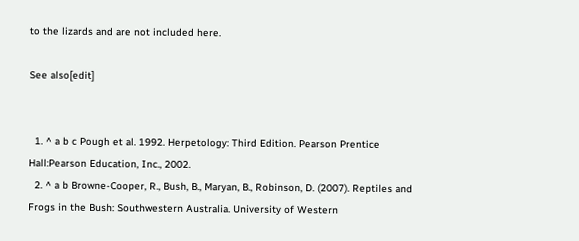to the lizards and are not included here.

See also[edit]


  1. ^ a b c Pough et al. 1992. Herpetology: Third Edition. Pearson Prentice Hall:Pearson Education, Inc., 2002.
  2. ^ a b Browne-Cooper, R., Bush, B., Maryan, B., Robinson, D. (2007). Reptiles and Frogs in the Bush: Southwestern Australia. University of Western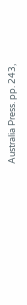Australia Press. pp. 243,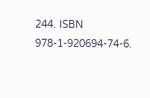244. ISBN 978-1-920694-74-6.